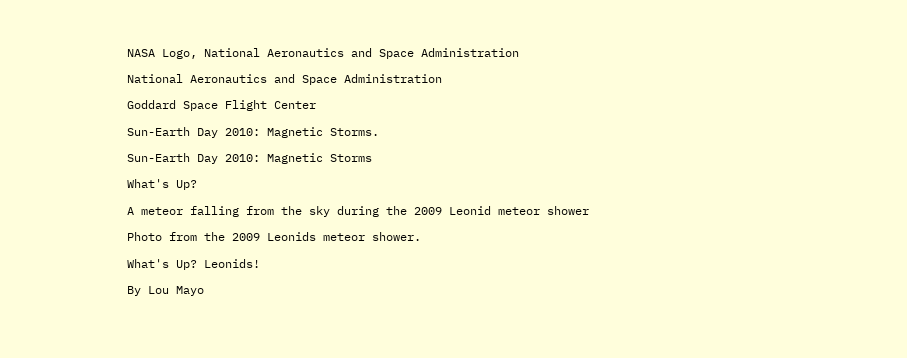NASA Logo, National Aeronautics and Space Administration

National Aeronautics and Space Administration

Goddard Space Flight Center

Sun-Earth Day 2010: Magnetic Storms.

Sun-Earth Day 2010: Magnetic Storms

What's Up?

A meteor falling from the sky during the 2009 Leonid meteor shower

Photo from the 2009 Leonids meteor shower.

What's Up? Leonids!

By Lou Mayo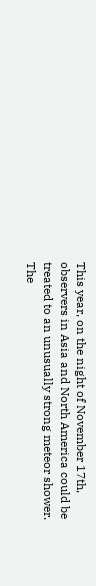This year, on the night of November 17th, observers in Asia and North America could be treated to an unusually strong meteor shower. The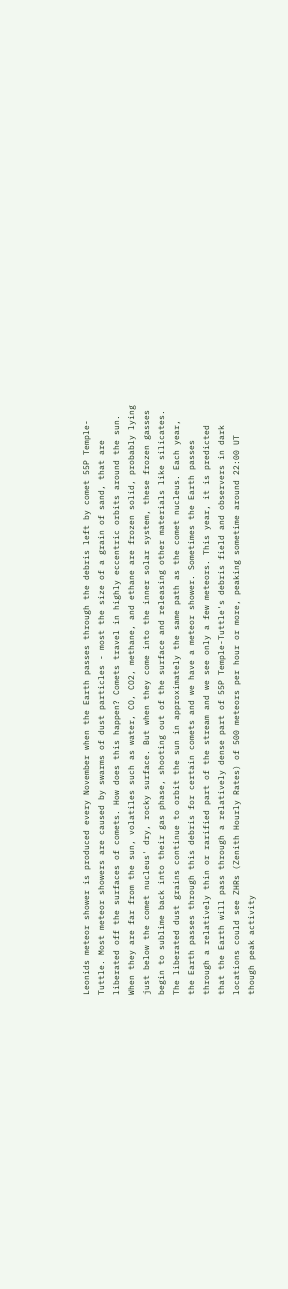Leonids meteor shower is produced every November when the Earth passes through the debris left by comet 55P Temple-Tuttle. Most meteor showers are caused by swarms of dust particles - most the size of a grain of sand, that are liberated off the surfaces of comets. How does this happen? Comets travel in highly eccentric orbits around the sun. When they are far from the sun, volatiles such as water, CO, CO2, methane, and ethane are frozen solid, probably lying just below the comet nucleus' dry, rocky surface. But when they come into the inner solar system, these frozen gasses begin to sublime back into their gas phase, shooting out of the surface and releasing other materials like silicates. The liberated dust grains continue to orbit the sun in approximately the same path as the comet nucleus. Each year, the Earth passes through this debris for certain comets and we have a meteor shower. Sometimes the Earth passes through a relatively thin or rarified part of the stream and we see only a few meteors. This year, it is predicted that the Earth will pass through a relatively dense part of 55P Temple-Tuttle's debris field and observers in dark locations could see ZHRs (Zenith Hourly Rates) of 500 meteors per hour or more, peaking sometime around 22:00 UT though peak activity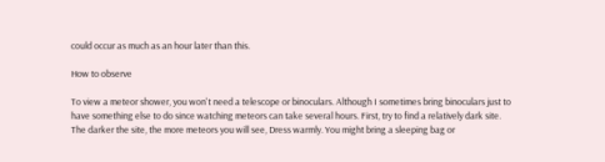could occur as much as an hour later than this.

How to observe

To view a meteor shower, you won't need a telescope or binoculars. Although I sometimes bring binoculars just to have something else to do since watching meteors can take several hours. First, try to find a relatively dark site. The darker the site, the more meteors you will see, Dress warmly. You might bring a sleeping bag or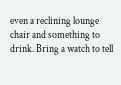even a reclining lounge chair and something to drink. Bring a watch to tell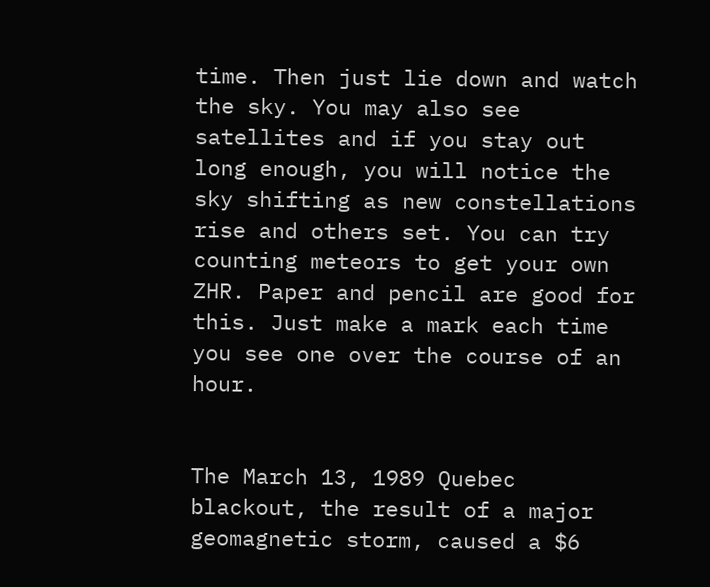time. Then just lie down and watch the sky. You may also see satellites and if you stay out long enough, you will notice the sky shifting as new constellations rise and others set. You can try counting meteors to get your own ZHR. Paper and pencil are good for this. Just make a mark each time you see one over the course of an hour.


The March 13, 1989 Quebec blackout, the result of a major geomagnetic storm, caused a $6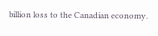billion loss to the Canadian economy.